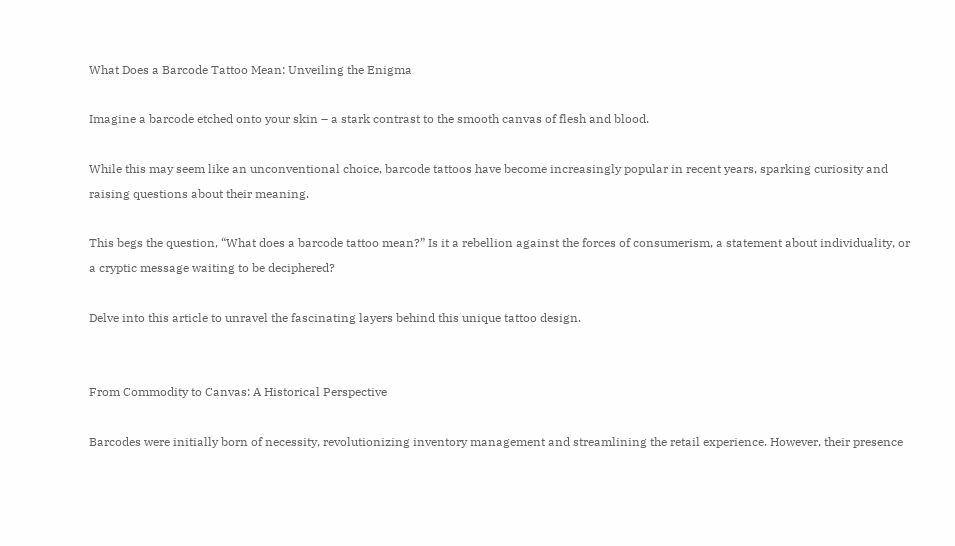What Does a Barcode Tattoo Mean: Unveiling the Enigma

Imagine a barcode etched onto your skin – a stark contrast to the smooth canvas of flesh and blood.

While this may seem like an unconventional choice, barcode tattoos have become increasingly popular in recent years, sparking curiosity and raising questions about their meaning.

This begs the question, “What does a barcode tattoo mean?” Is it a rebellion against the forces of consumerism, a statement about individuality, or a cryptic message waiting to be deciphered?

Delve into this article to unravel the fascinating layers behind this unique tattoo design.


From Commodity to Canvas: A Historical Perspective

Barcodes were initially born of necessity, revolutionizing inventory management and streamlining the retail experience. However, their presence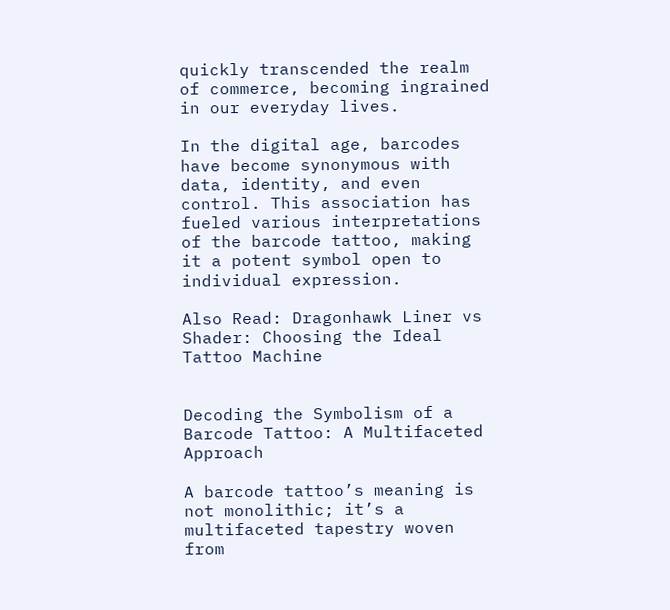quickly transcended the realm of commerce, becoming ingrained in our everyday lives.

In the digital age, barcodes have become synonymous with data, identity, and even control. This association has fueled various interpretations of the barcode tattoo, making it a potent symbol open to individual expression.

Also Read: Dragonhawk Liner vs Shader: Choosing the Ideal Tattoo Machine


Decoding the Symbolism of a Barcode Tattoo: A Multifaceted Approach

A barcode tattoo’s meaning is not monolithic; it’s a multifaceted tapestry woven from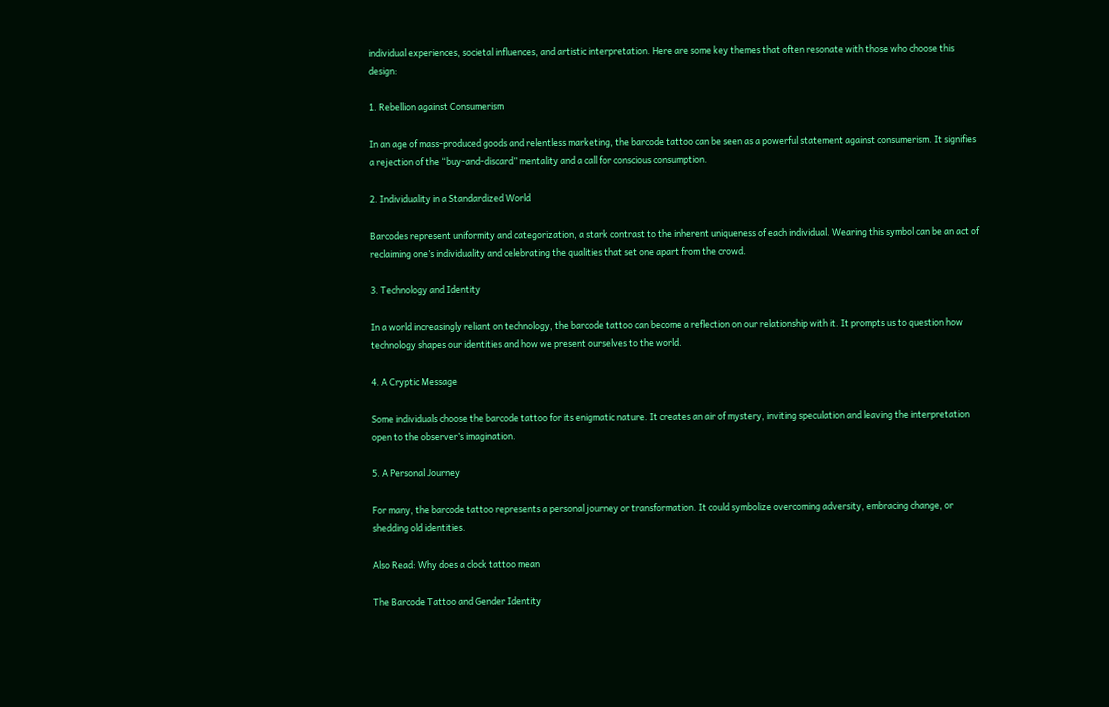individual experiences, societal influences, and artistic interpretation. Here are some key themes that often resonate with those who choose this design:

1. Rebellion against Consumerism

In an age of mass-produced goods and relentless marketing, the barcode tattoo can be seen as a powerful statement against consumerism. It signifies a rejection of the “buy-and-discard” mentality and a call for conscious consumption.

2. Individuality in a Standardized World

Barcodes represent uniformity and categorization, a stark contrast to the inherent uniqueness of each individual. Wearing this symbol can be an act of reclaiming one’s individuality and celebrating the qualities that set one apart from the crowd.

3. Technology and Identity

In a world increasingly reliant on technology, the barcode tattoo can become a reflection on our relationship with it. It prompts us to question how technology shapes our identities and how we present ourselves to the world.

4. A Cryptic Message

Some individuals choose the barcode tattoo for its enigmatic nature. It creates an air of mystery, inviting speculation and leaving the interpretation open to the observer’s imagination.

5. A Personal Journey

For many, the barcode tattoo represents a personal journey or transformation. It could symbolize overcoming adversity, embracing change, or shedding old identities.

Also Read: Why does a clock tattoo mean

The Barcode Tattoo and Gender Identity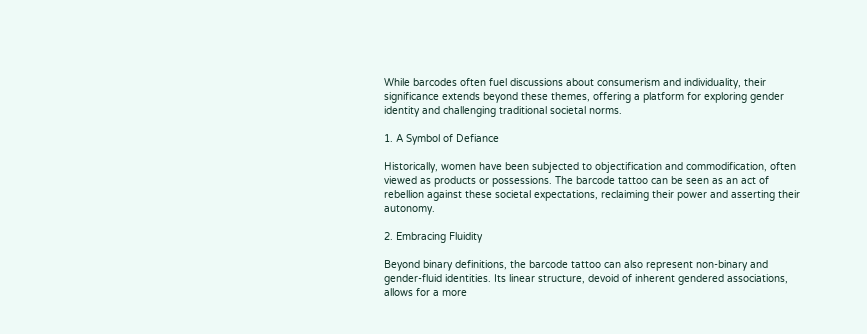While barcodes often fuel discussions about consumerism and individuality, their significance extends beyond these themes, offering a platform for exploring gender identity and challenging traditional societal norms.

1. A Symbol of Defiance

Historically, women have been subjected to objectification and commodification, often viewed as products or possessions. The barcode tattoo can be seen as an act of rebellion against these societal expectations, reclaiming their power and asserting their autonomy.

2. Embracing Fluidity

Beyond binary definitions, the barcode tattoo can also represent non-binary and gender-fluid identities. Its linear structure, devoid of inherent gendered associations, allows for a more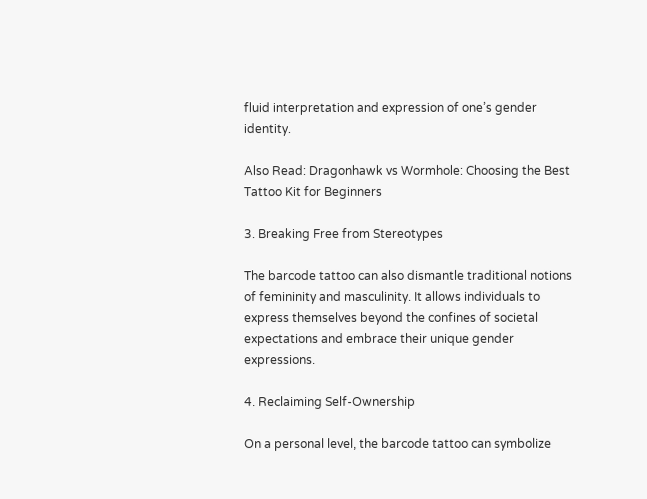fluid interpretation and expression of one’s gender identity.

Also Read: Dragonhawk vs Wormhole: Choosing the Best Tattoo Kit for Beginners

3. Breaking Free from Stereotypes

The barcode tattoo can also dismantle traditional notions of femininity and masculinity. It allows individuals to express themselves beyond the confines of societal expectations and embrace their unique gender expressions.

4. Reclaiming Self-Ownership

On a personal level, the barcode tattoo can symbolize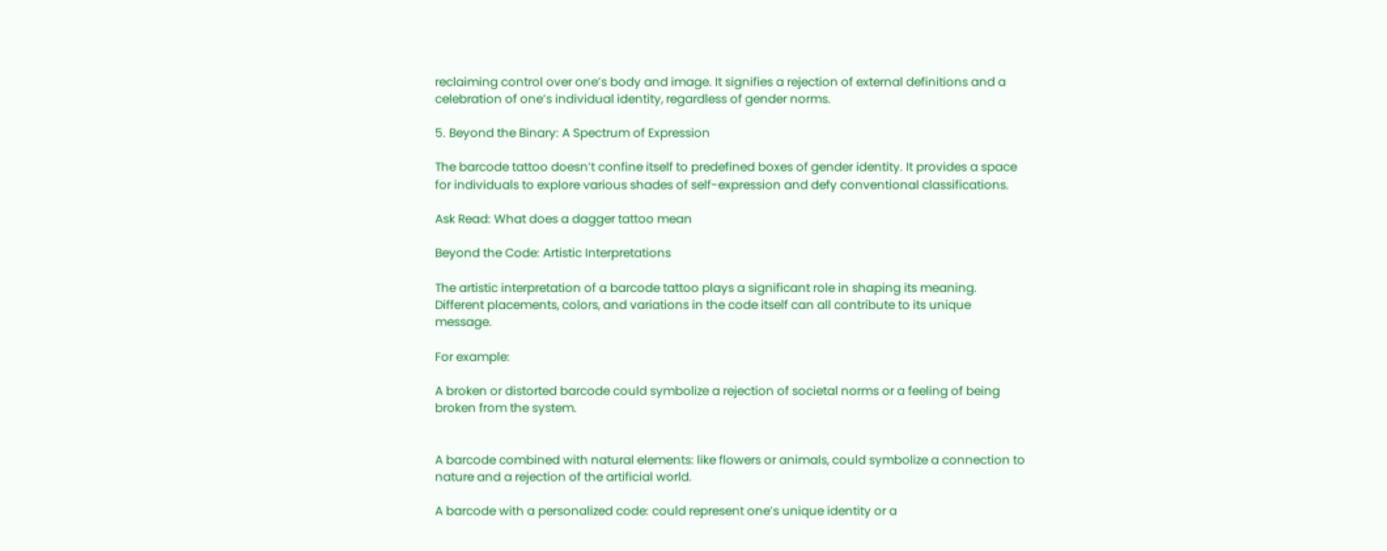reclaiming control over one’s body and image. It signifies a rejection of external definitions and a celebration of one’s individual identity, regardless of gender norms.

5. Beyond the Binary: A Spectrum of Expression

The barcode tattoo doesn’t confine itself to predefined boxes of gender identity. It provides a space for individuals to explore various shades of self-expression and defy conventional classifications.

Ask Read: What does a dagger tattoo mean

Beyond the Code: Artistic Interpretations

The artistic interpretation of a barcode tattoo plays a significant role in shaping its meaning. Different placements, colors, and variations in the code itself can all contribute to its unique message.

For example:

A broken or distorted barcode could symbolize a rejection of societal norms or a feeling of being broken from the system.


A barcode combined with natural elements: like flowers or animals, could symbolize a connection to nature and a rejection of the artificial world.

A barcode with a personalized code: could represent one’s unique identity or a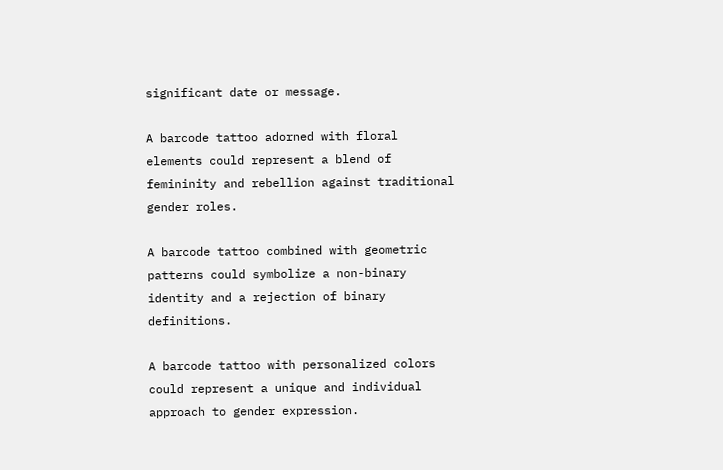significant date or message.

A barcode tattoo adorned with floral elements could represent a blend of femininity and rebellion against traditional gender roles.

A barcode tattoo combined with geometric patterns could symbolize a non-binary identity and a rejection of binary definitions.

A barcode tattoo with personalized colors could represent a unique and individual approach to gender expression.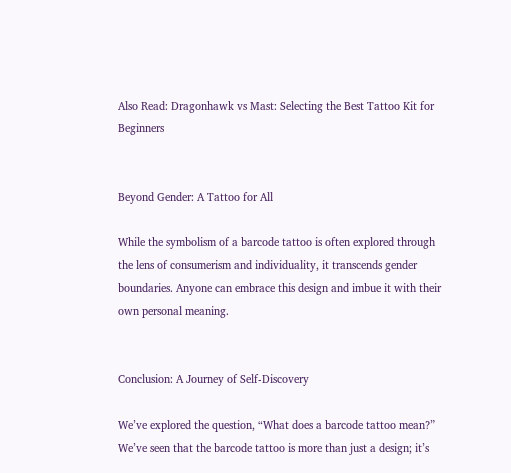Also Read: Dragonhawk vs Mast: Selecting the Best Tattoo Kit for Beginners


Beyond Gender: A Tattoo for All

While the symbolism of a barcode tattoo is often explored through the lens of consumerism and individuality, it transcends gender boundaries. Anyone can embrace this design and imbue it with their own personal meaning.


Conclusion: A Journey of Self-Discovery

We’ve explored the question, “What does a barcode tattoo mean?” We’ve seen that the barcode tattoo is more than just a design; it’s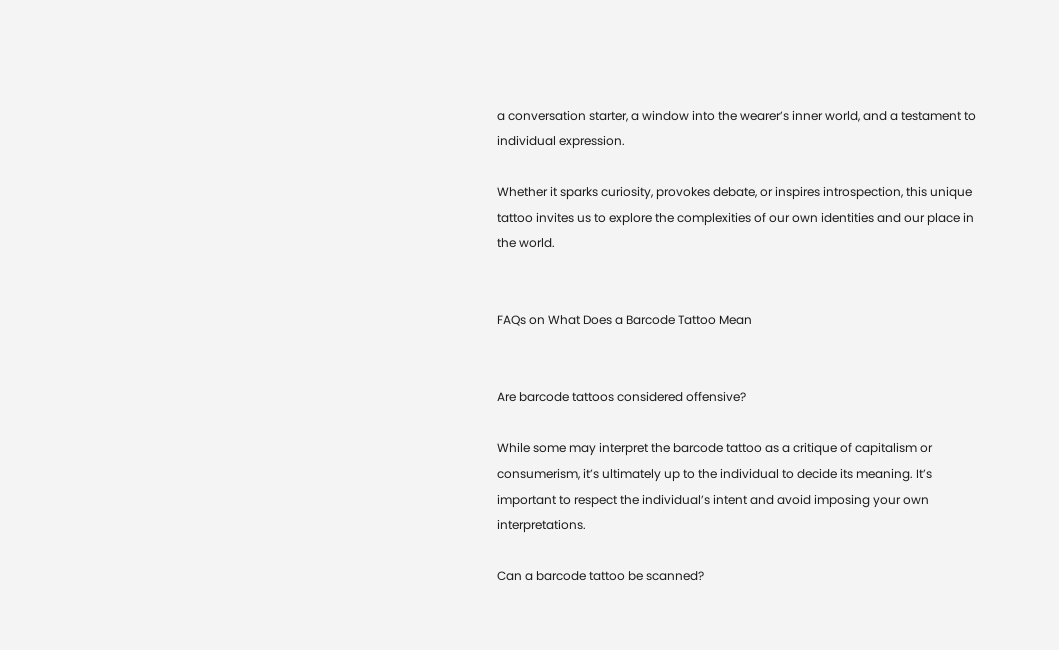a conversation starter, a window into the wearer’s inner world, and a testament to individual expression.

Whether it sparks curiosity, provokes debate, or inspires introspection, this unique tattoo invites us to explore the complexities of our own identities and our place in the world.


FAQs on What Does a Barcode Tattoo Mean


Are barcode tattoos considered offensive?

While some may interpret the barcode tattoo as a critique of capitalism or consumerism, it’s ultimately up to the individual to decide its meaning. It’s important to respect the individual’s intent and avoid imposing your own interpretations.

Can a barcode tattoo be scanned?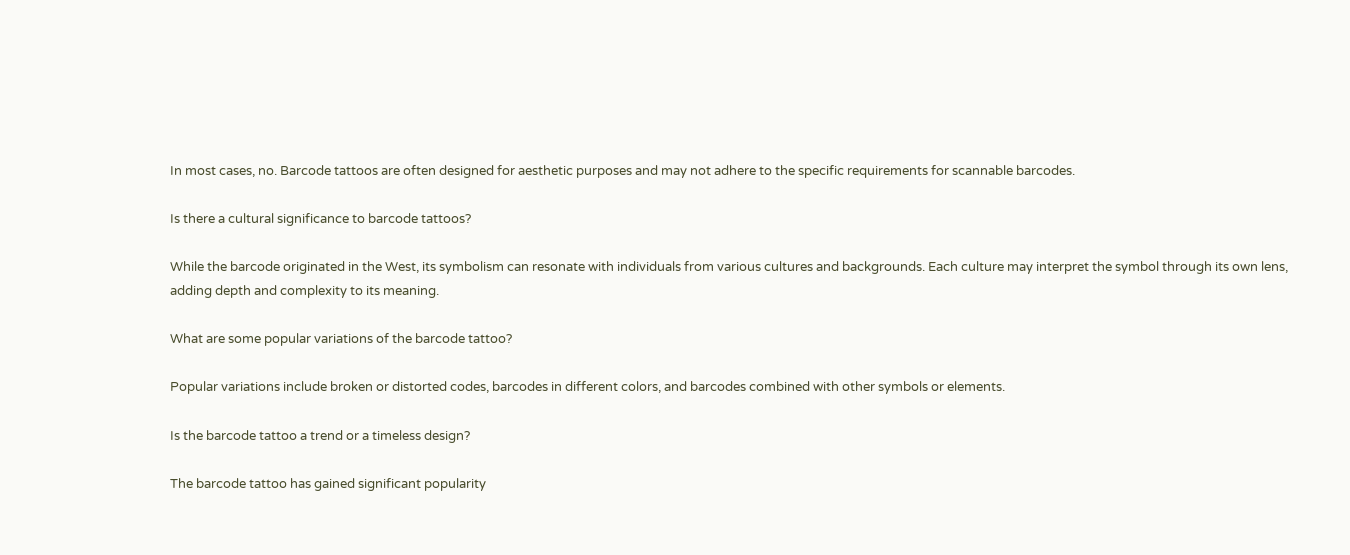In most cases, no. Barcode tattoos are often designed for aesthetic purposes and may not adhere to the specific requirements for scannable barcodes.

Is there a cultural significance to barcode tattoos?

While the barcode originated in the West, its symbolism can resonate with individuals from various cultures and backgrounds. Each culture may interpret the symbol through its own lens, adding depth and complexity to its meaning.

What are some popular variations of the barcode tattoo?

Popular variations include broken or distorted codes, barcodes in different colors, and barcodes combined with other symbols or elements.

Is the barcode tattoo a trend or a timeless design?

The barcode tattoo has gained significant popularity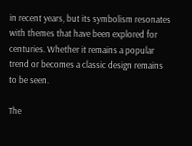in recent years, but its symbolism resonates with themes that have been explored for centuries. Whether it remains a popular trend or becomes a classic design remains to be seen.

The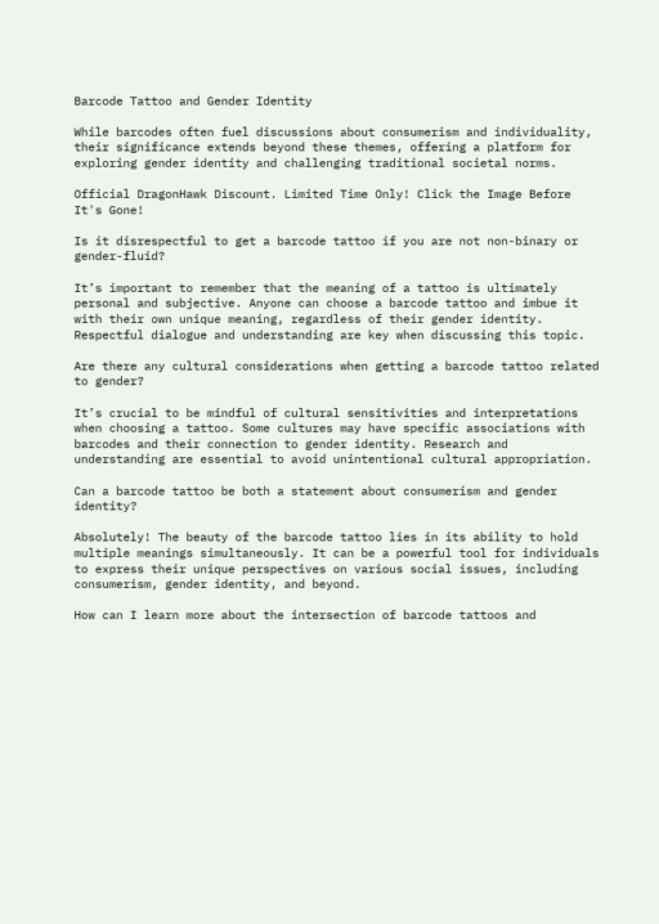Barcode Tattoo and Gender Identity

While barcodes often fuel discussions about consumerism and individuality, their significance extends beyond these themes, offering a platform for exploring gender identity and challenging traditional societal norms.

Official DragonHawk Discount. Limited Time Only! Click the Image Before It's Gone!

Is it disrespectful to get a barcode tattoo if you are not non-binary or gender-fluid?

It’s important to remember that the meaning of a tattoo is ultimately personal and subjective. Anyone can choose a barcode tattoo and imbue it with their own unique meaning, regardless of their gender identity. Respectful dialogue and understanding are key when discussing this topic.

Are there any cultural considerations when getting a barcode tattoo related to gender?

It’s crucial to be mindful of cultural sensitivities and interpretations when choosing a tattoo. Some cultures may have specific associations with barcodes and their connection to gender identity. Research and understanding are essential to avoid unintentional cultural appropriation.

Can a barcode tattoo be both a statement about consumerism and gender identity?

Absolutely! The beauty of the barcode tattoo lies in its ability to hold multiple meanings simultaneously. It can be a powerful tool for individuals to express their unique perspectives on various social issues, including consumerism, gender identity, and beyond.

How can I learn more about the intersection of barcode tattoos and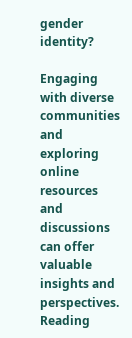gender identity?

Engaging with diverse communities and exploring online resources and discussions can offer valuable insights and perspectives. Reading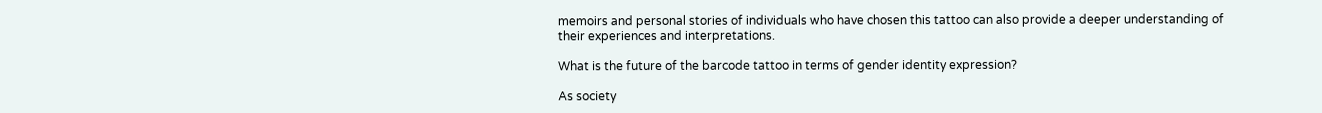memoirs and personal stories of individuals who have chosen this tattoo can also provide a deeper understanding of their experiences and interpretations.

What is the future of the barcode tattoo in terms of gender identity expression?

As society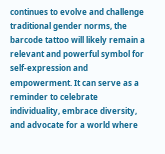continues to evolve and challenge traditional gender norms, the barcode tattoo will likely remain a relevant and powerful symbol for self-expression and empowerment. It can serve as a reminder to celebrate individuality, embrace diversity, and advocate for a world where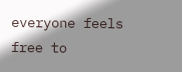everyone feels free to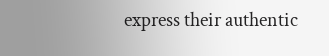express their authentic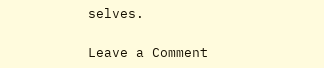selves.

Leave a Comment